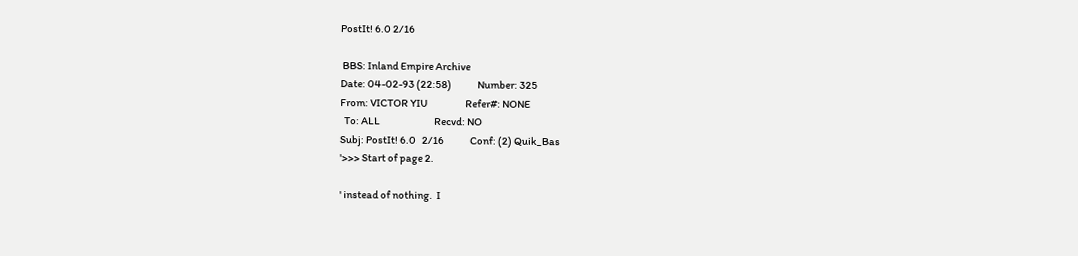PostIt! 6.0 2/16

 BBS: Inland Empire Archive
Date: 04-02-93 (22:58)             Number: 325
From: VICTOR YIU                   Refer#: NONE
  To: ALL                           Recvd: NO
Subj: PostIt! 6.0   2/16             Conf: (2) Quik_Bas
'>>> Start of page 2.

' instead of nothing.  I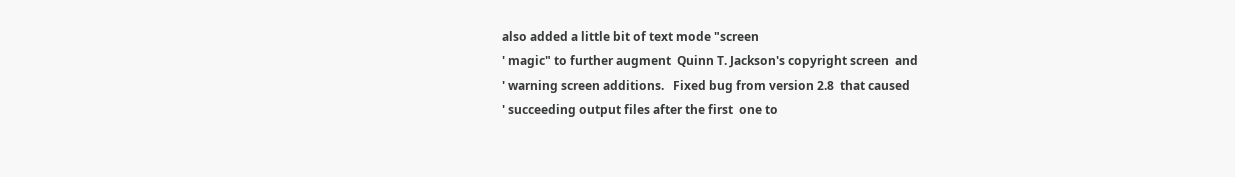also added a little bit of text mode "screen
' magic" to further augment  Quinn T. Jackson's copyright screen  and
' warning screen additions.   Fixed bug from version 2.8  that caused
' succeeding output files after the first  one to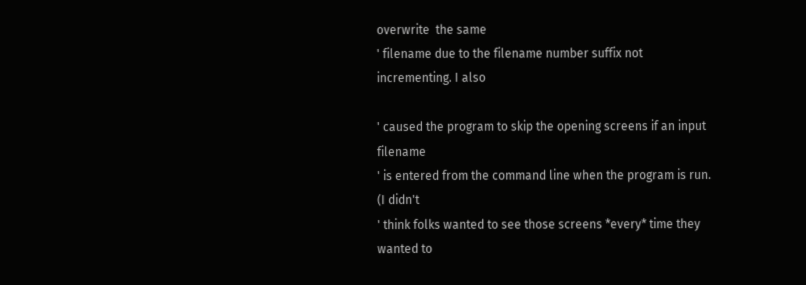overwrite  the same
' filename due to the filename number suffix not incrementing. I also

' caused the program to skip the opening screens if an input filename
' is entered from the command line when the program is run. (I didn't
' think folks wanted to see those screens *every* time they wanted to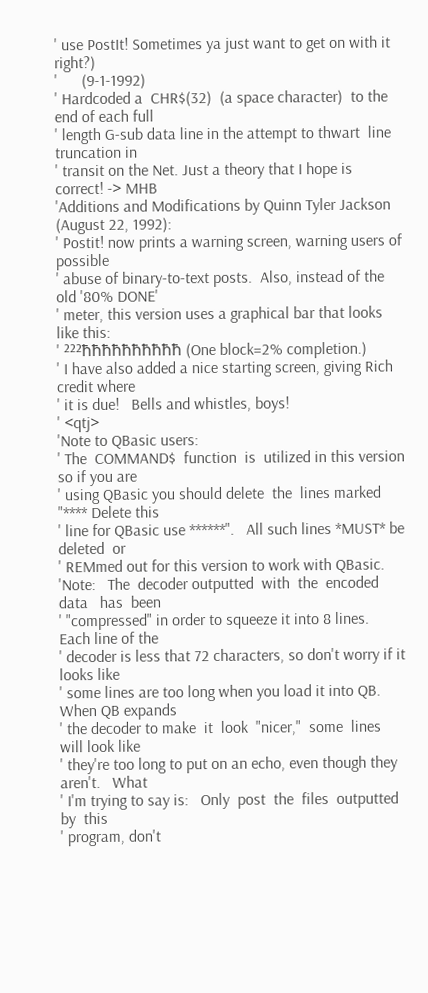' use PostIt! Sometimes ya just want to get on with it right?)
'      (9-1-1992)
' Hardcoded a  CHR$(32)  (a space character)  to the end of each full
' length G-sub data line in the attempt to thwart  line truncation in
' transit on the Net. Just a theory that I hope is correct! -> MHB
'Additions and Modifications by Quinn Tyler Jackson (August 22, 1992):
' Postit! now prints a warning screen, warning users of possible
' abuse of binary-to-text posts.  Also, instead of the old '80% DONE'
' meter, this version uses a graphical bar that looks like this:
' ²²²ħħħħħħħħħħ (One block=2% completion.)
' I have also added a nice starting screen, giving Rich  credit where
' it is due!   Bells and whistles, boys!
' <qtj>
'Note to QBasic users:
' The  COMMAND$  function  is  utilized in this version so if you are
' using QBasic you should delete  the  lines marked "**** Delete this
' line for QBasic use ******".   All such lines *MUST* be deleted  or
' REMmed out for this version to work with QBasic.
'Note:   The  decoder outputted  with  the  encoded  data   has  been
' "compressed" in order to squeeze it into 8 lines.  Each line of the
' decoder is less that 72 characters, so don't worry if it looks like
' some lines are too long when you load it into QB.   When QB expands
' the decoder to make  it  look  "nicer,"  some  lines will look like
' they're too long to put on an echo, even though they aren't.   What
' I'm trying to say is:   Only  post  the  files  outputted  by  this
' program, don't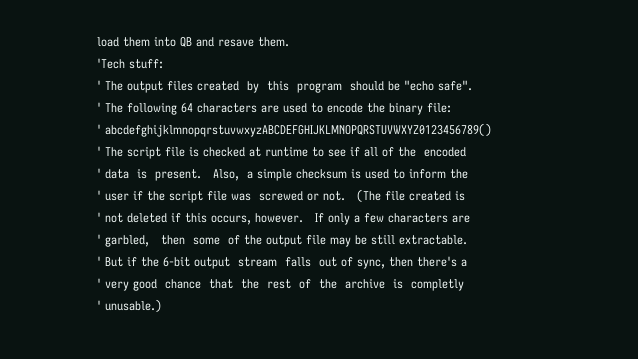load them into QB and resave them.
'Tech stuff:
' The output files created  by  this  program  should be "echo safe".
' The following 64 characters are used to encode the binary file:
' abcdefghijklmnopqrstuvwxyzABCDEFGHIJKLMNOPQRSTUVWXYZ0123456789()
' The script file is checked at runtime to see if all of the  encoded
' data  is  present.   Also,  a simple checksum is used to inform the
' user if the script file was  screwed or not.   (The file created is
' not deleted if this occurs, however.   If only a few characters are
' garbled,   then  some  of the output file may be still extractable.
' But if the 6-bit output  stream  falls  out of sync, then there's a
' very good  chance  that  the  rest  of  the  archive  is  completly
' unusable.)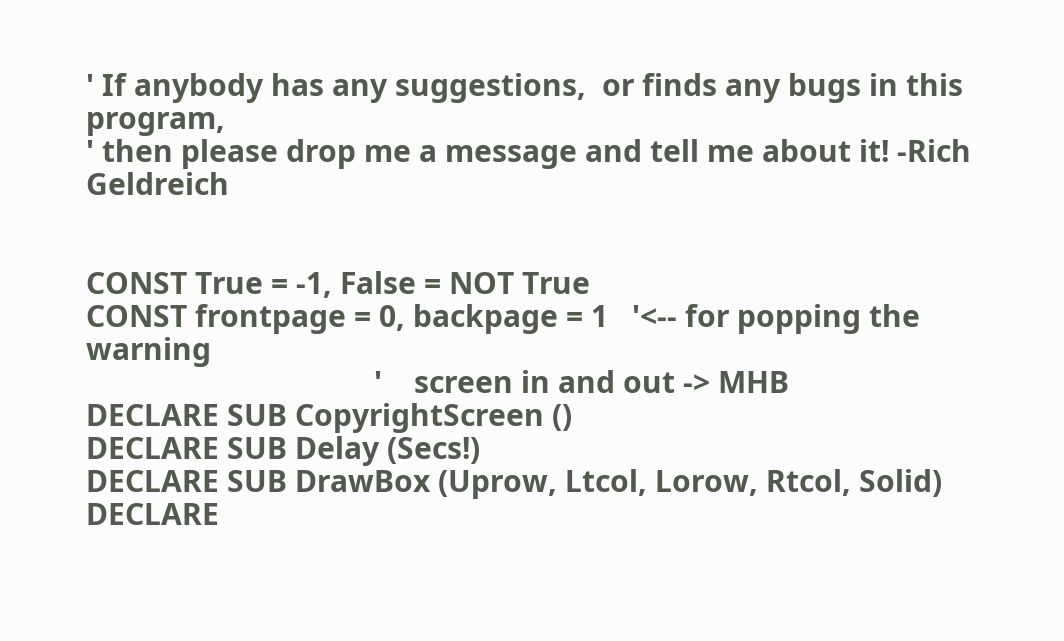' If anybody has any suggestions,  or finds any bugs in this program,
' then please drop me a message and tell me about it! -Rich Geldreich


CONST True = -1, False = NOT True
CONST frontpage = 0, backpage = 1   '<-- for popping the warning
                                    '    screen in and out -> MHB
DECLARE SUB CopyrightScreen ()
DECLARE SUB Delay (Secs!)
DECLARE SUB DrawBox (Uprow, Ltcol, Lorow, Rtcol, Solid)
DECLARE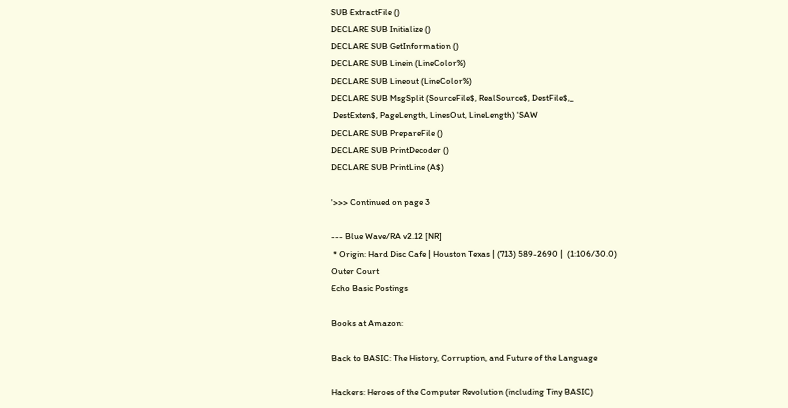SUB ExtractFile ()
DECLARE SUB Initialize ()
DECLARE SUB GetInformation ()
DECLARE SUB Linein (LineColor%)
DECLARE SUB Lineout (LineColor%)
DECLARE SUB MsgSplit (SourceFile$, RealSource$, DestFile$,_
 DestExten$, PageLength, LinesOut, LineLength) 'SAW
DECLARE SUB PrepareFile ()
DECLARE SUB PrintDecoder ()
DECLARE SUB PrintLine (A$)

'>>> Continued on page 3

--- Blue Wave/RA v2.12 [NR]
 * Origin: Hard Disc Cafe | Houston Texas | (713) 589-2690 |  (1:106/30.0)
Outer Court
Echo Basic Postings

Books at Amazon:

Back to BASIC: The History, Corruption, and Future of the Language

Hackers: Heroes of the Computer Revolution (including Tiny BASIC)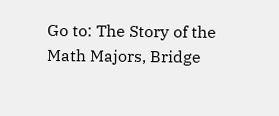Go to: The Story of the Math Majors, Bridge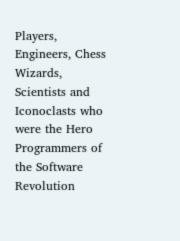Players, Engineers, Chess Wizards, Scientists and Iconoclasts who were the Hero Programmers of the Software Revolution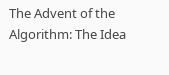The Advent of the Algorithm: The Idea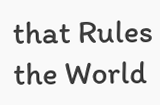that Rules the World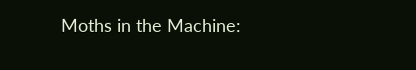Moths in the Machine: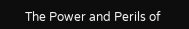The Power and Perils of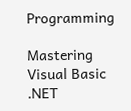Programming

Mastering Visual Basic .NET